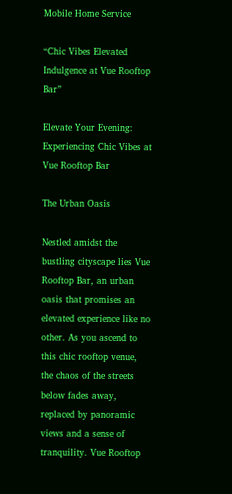Mobile Home Service

“Chic Vibes Elevated Indulgence at Vue Rooftop Bar”

Elevate Your Evening: Experiencing Chic Vibes at Vue Rooftop Bar

The Urban Oasis

Nestled amidst the bustling cityscape lies Vue Rooftop Bar, an urban oasis that promises an elevated experience like no other. As you ascend to this chic rooftop venue, the chaos of the streets below fades away, replaced by panoramic views and a sense of tranquility. Vue Rooftop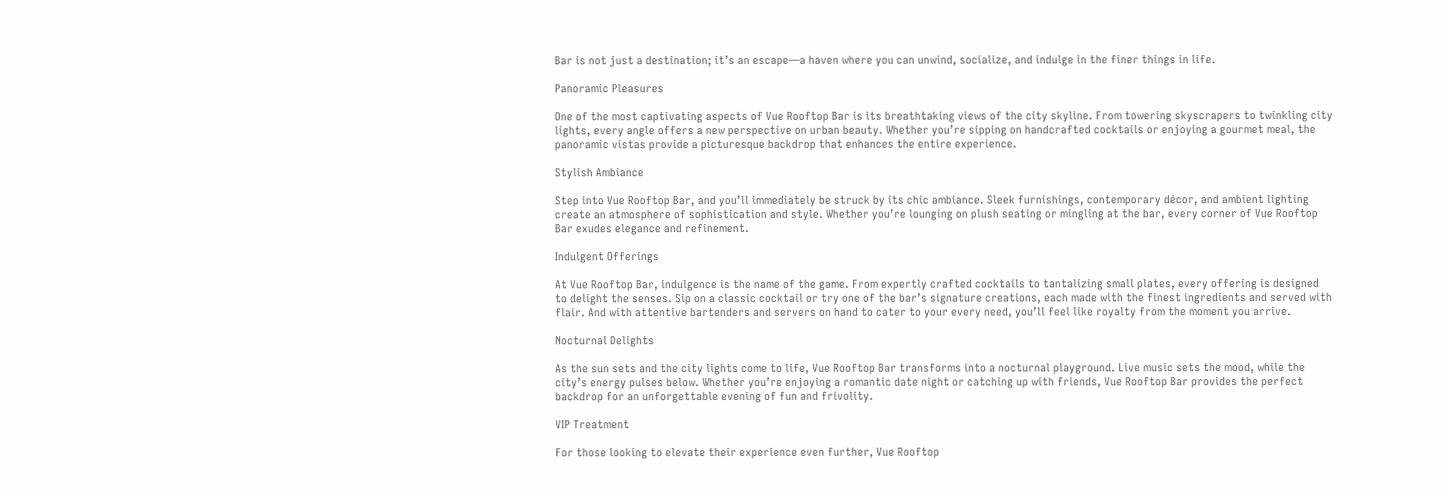Bar is not just a destination; it’s an escape—a haven where you can unwind, socialize, and indulge in the finer things in life.

Panoramic Pleasures

One of the most captivating aspects of Vue Rooftop Bar is its breathtaking views of the city skyline. From towering skyscrapers to twinkling city lights, every angle offers a new perspective on urban beauty. Whether you’re sipping on handcrafted cocktails or enjoying a gourmet meal, the panoramic vistas provide a picturesque backdrop that enhances the entire experience.

Stylish Ambiance

Step into Vue Rooftop Bar, and you’ll immediately be struck by its chic ambiance. Sleek furnishings, contemporary décor, and ambient lighting create an atmosphere of sophistication and style. Whether you’re lounging on plush seating or mingling at the bar, every corner of Vue Rooftop Bar exudes elegance and refinement.

Indulgent Offerings

At Vue Rooftop Bar, indulgence is the name of the game. From expertly crafted cocktails to tantalizing small plates, every offering is designed to delight the senses. Sip on a classic cocktail or try one of the bar’s signature creations, each made with the finest ingredients and served with flair. And with attentive bartenders and servers on hand to cater to your every need, you’ll feel like royalty from the moment you arrive.

Nocturnal Delights

As the sun sets and the city lights come to life, Vue Rooftop Bar transforms into a nocturnal playground. Live music sets the mood, while the city’s energy pulses below. Whether you’re enjoying a romantic date night or catching up with friends, Vue Rooftop Bar provides the perfect backdrop for an unforgettable evening of fun and frivolity.

VIP Treatment

For those looking to elevate their experience even further, Vue Rooftop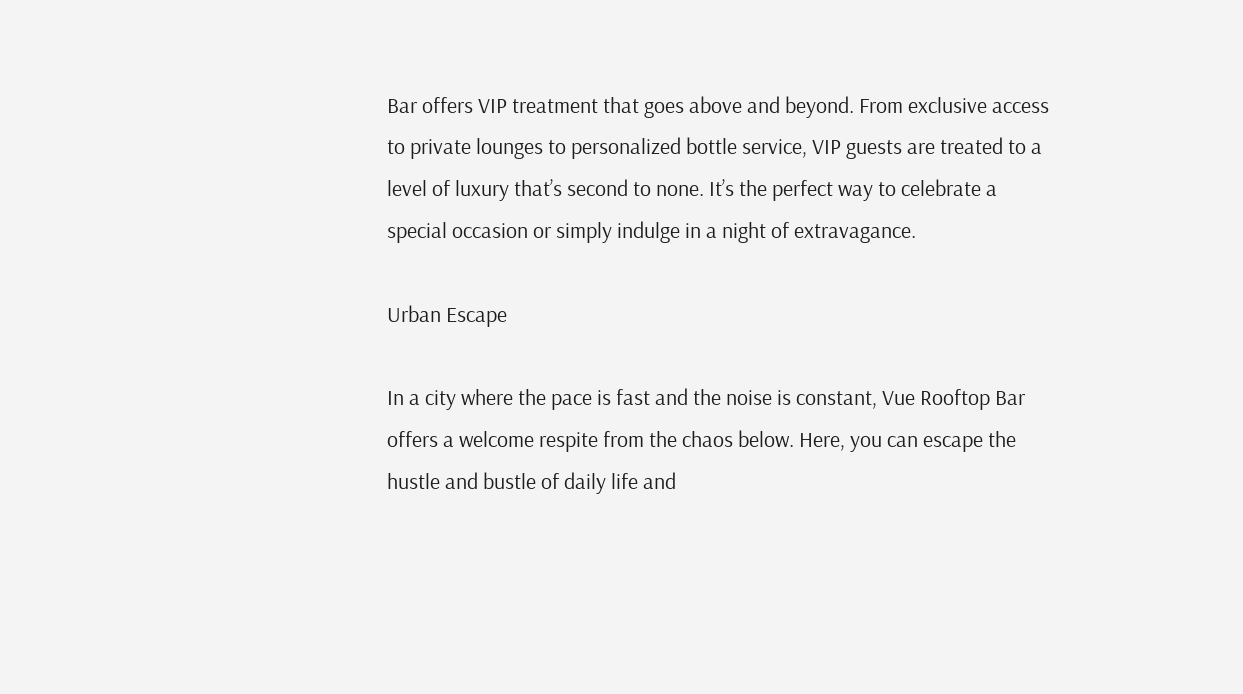Bar offers VIP treatment that goes above and beyond. From exclusive access to private lounges to personalized bottle service, VIP guests are treated to a level of luxury that’s second to none. It’s the perfect way to celebrate a special occasion or simply indulge in a night of extravagance.

Urban Escape

In a city where the pace is fast and the noise is constant, Vue Rooftop Bar offers a welcome respite from the chaos below. Here, you can escape the hustle and bustle of daily life and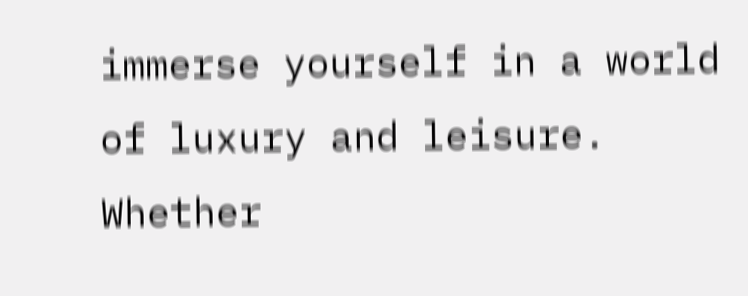immerse yourself in a world of luxury and leisure. Whether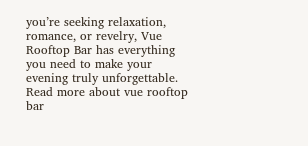you’re seeking relaxation, romance, or revelry, Vue Rooftop Bar has everything you need to make your evening truly unforgettable. Read more about vue rooftop bar